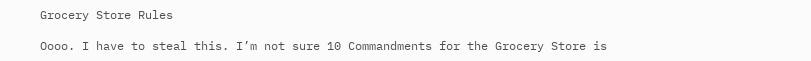Grocery Store Rules

Oooo. I have to steal this. I’m not sure 10 Commandments for the Grocery Store is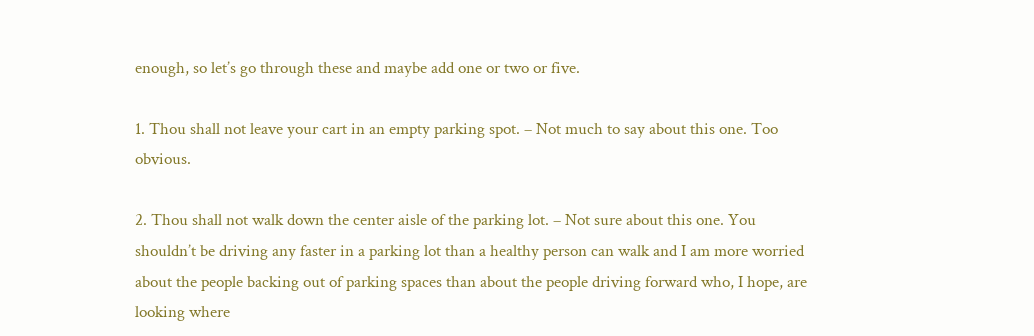enough, so let’s go through these and maybe add one or two or five.

1. Thou shall not leave your cart in an empty parking spot. – Not much to say about this one. Too obvious.

2. Thou shall not walk down the center aisle of the parking lot. – Not sure about this one. You shouldn’t be driving any faster in a parking lot than a healthy person can walk and I am more worried about the people backing out of parking spaces than about the people driving forward who, I hope, are looking where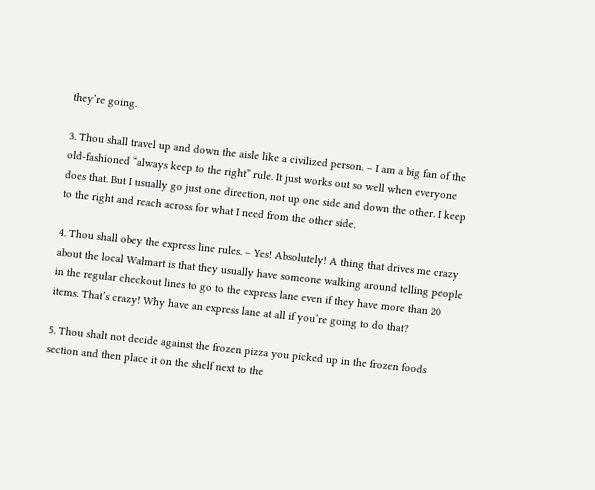they’re going.

3. Thou shall travel up and down the aisle like a civilized person. – I am a big fan of the old-fashioned “always keep to the right” rule. It just works out so well when everyone does that. But I usually go just one direction, not up one side and down the other. I keep to the right and reach across for what I need from the other side.

4. Thou shall obey the express line rules. – Yes! Absolutely! A thing that drives me crazy about the local Walmart is that they usually have someone walking around telling people in the regular checkout lines to go to the express lane even if they have more than 20 items. That’s crazy! Why have an express lane at all if you’re going to do that?

5. Thou shalt not decide against the frozen pizza you picked up in the frozen foods section and then place it on the shelf next to the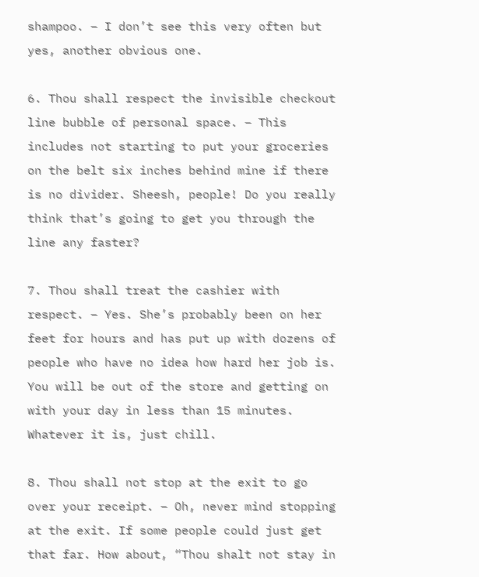shampoo. – I don’t see this very often but yes, another obvious one.

6. Thou shall respect the invisible checkout line bubble of personal space. – This includes not starting to put your groceries on the belt six inches behind mine if there is no divider. Sheesh, people! Do you really think that’s going to get you through the line any faster?

7. Thou shall treat the cashier with respect. – Yes. She’s probably been on her feet for hours and has put up with dozens of people who have no idea how hard her job is. You will be out of the store and getting on with your day in less than 15 minutes. Whatever it is, just chill.

8. Thou shall not stop at the exit to go over your receipt. – Oh, never mind stopping at the exit. If some people could just get that far. How about, “Thou shalt not stay in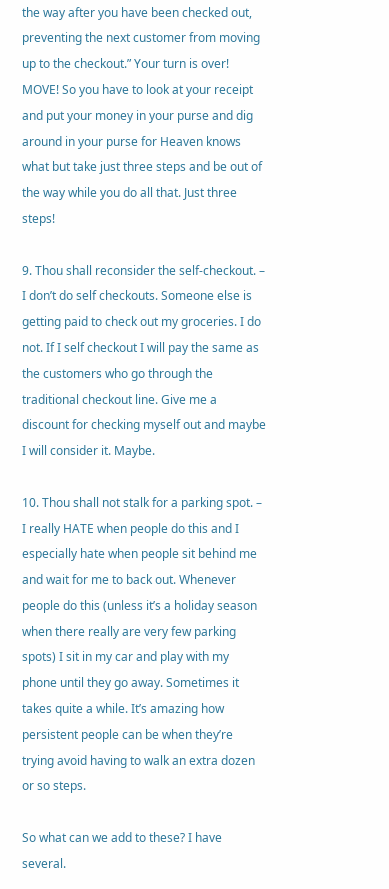the way after you have been checked out, preventing the next customer from moving up to the checkout.” Your turn is over! MOVE! So you have to look at your receipt and put your money in your purse and dig around in your purse for Heaven knows what but take just three steps and be out of the way while you do all that. Just three steps!

9. Thou shall reconsider the self-checkout. – I don’t do self checkouts. Someone else is getting paid to check out my groceries. I do not. If I self checkout I will pay the same as the customers who go through the traditional checkout line. Give me a discount for checking myself out and maybe I will consider it. Maybe.

10. Thou shall not stalk for a parking spot. – I really HATE when people do this and I especially hate when people sit behind me and wait for me to back out. Whenever people do this (unless it’s a holiday season when there really are very few parking spots) I sit in my car and play with my phone until they go away. Sometimes it takes quite a while. It’s amazing how persistent people can be when they’re trying avoid having to walk an extra dozen or so steps.

So what can we add to these? I have several.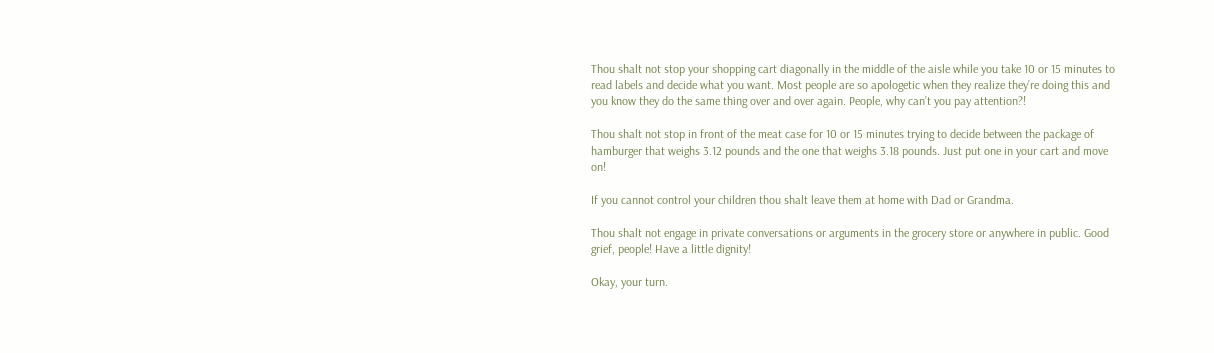Thou shalt not stop your shopping cart diagonally in the middle of the aisle while you take 10 or 15 minutes to read labels and decide what you want. Most people are so apologetic when they realize they’re doing this and you know they do the same thing over and over again. People, why can’t you pay attention?!

Thou shalt not stop in front of the meat case for 10 or 15 minutes trying to decide between the package of hamburger that weighs 3.12 pounds and the one that weighs 3.18 pounds. Just put one in your cart and move on!

If you cannot control your children thou shalt leave them at home with Dad or Grandma.

Thou shalt not engage in private conversations or arguments in the grocery store or anywhere in public. Good grief, people! Have a little dignity!

Okay, your turn.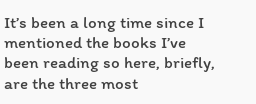It’s been a long time since I mentioned the books I’ve been reading so here, briefly, are the three most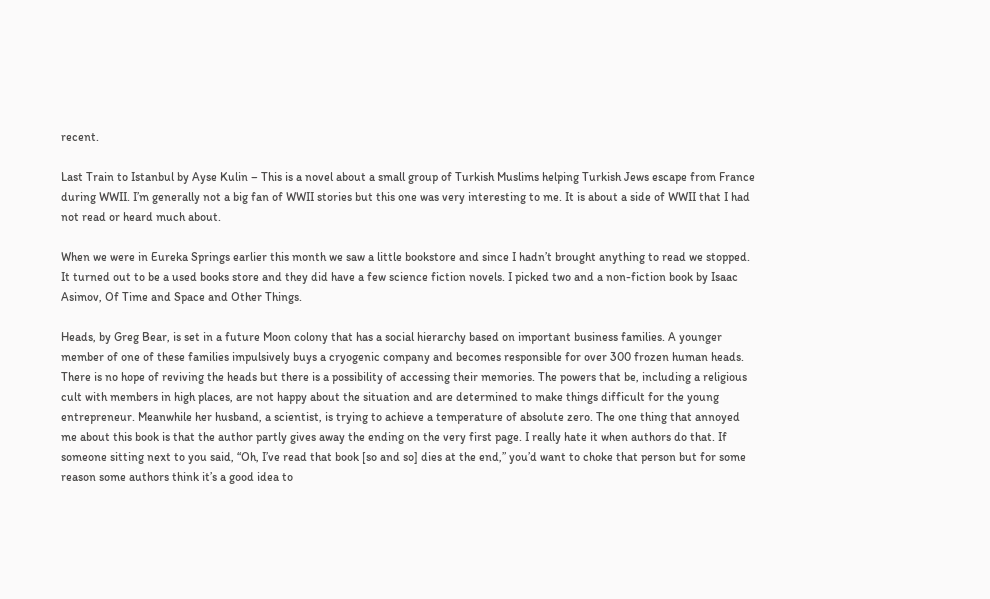recent.

Last Train to Istanbul by Ayse Kulin – This is a novel about a small group of Turkish Muslims helping Turkish Jews escape from France during WWII. I’m generally not a big fan of WWII stories but this one was very interesting to me. It is about a side of WWII that I had not read or heard much about.

When we were in Eureka Springs earlier this month we saw a little bookstore and since I hadn’t brought anything to read we stopped. It turned out to be a used books store and they did have a few science fiction novels. I picked two and a non-fiction book by Isaac Asimov, Of Time and Space and Other Things.

Heads, by Greg Bear, is set in a future Moon colony that has a social hierarchy based on important business families. A younger member of one of these families impulsively buys a cryogenic company and becomes responsible for over 300 frozen human heads. There is no hope of reviving the heads but there is a possibility of accessing their memories. The powers that be, including a religious cult with members in high places, are not happy about the situation and are determined to make things difficult for the young entrepreneur. Meanwhile her husband, a scientist, is trying to achieve a temperature of absolute zero. The one thing that annoyed me about this book is that the author partly gives away the ending on the very first page. I really hate it when authors do that. If someone sitting next to you said, “Oh, I’ve read that book [so and so] dies at the end,” you’d want to choke that person but for some reason some authors think it’s a good idea to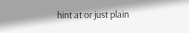hint at or just plain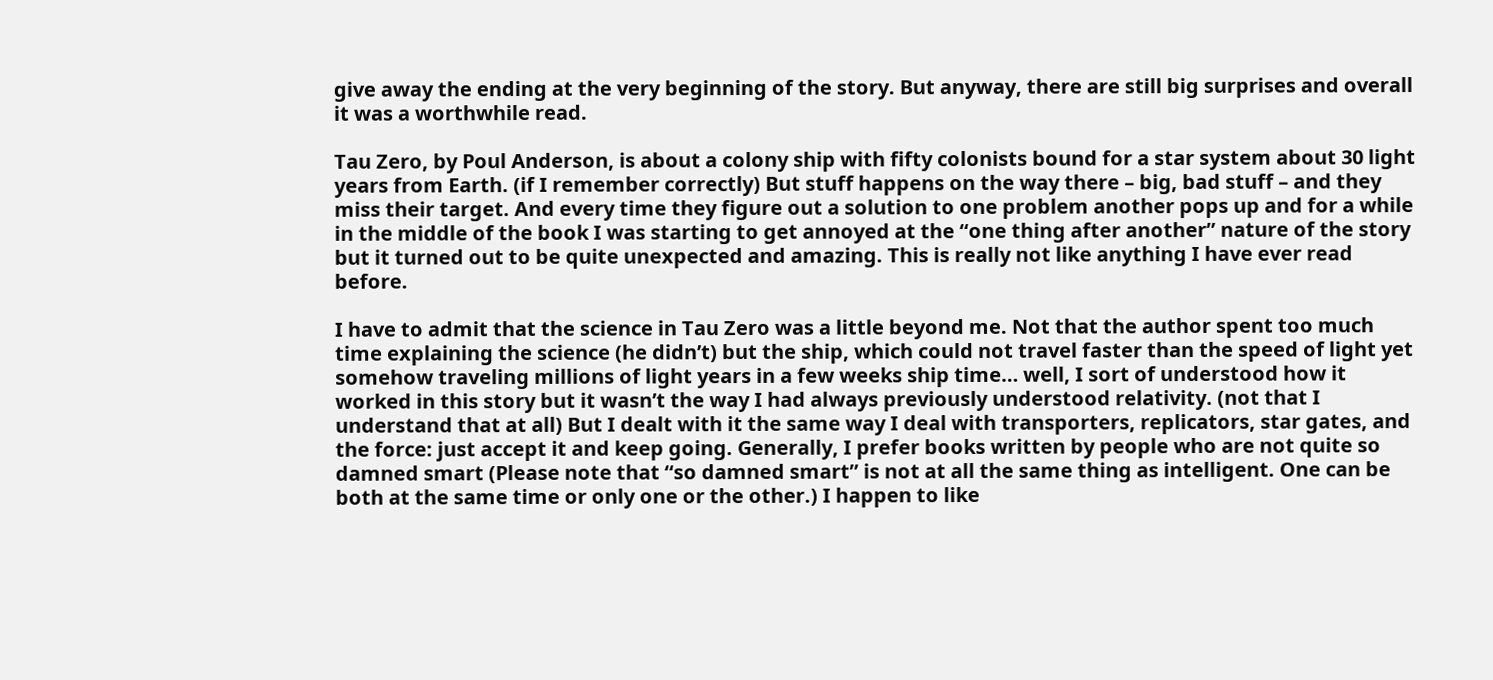give away the ending at the very beginning of the story. But anyway, there are still big surprises and overall it was a worthwhile read.

Tau Zero, by Poul Anderson, is about a colony ship with fifty colonists bound for a star system about 30 light years from Earth. (if I remember correctly) But stuff happens on the way there – big, bad stuff – and they miss their target. And every time they figure out a solution to one problem another pops up and for a while in the middle of the book I was starting to get annoyed at the “one thing after another” nature of the story but it turned out to be quite unexpected and amazing. This is really not like anything I have ever read before.

I have to admit that the science in Tau Zero was a little beyond me. Not that the author spent too much time explaining the science (he didn’t) but the ship, which could not travel faster than the speed of light yet somehow traveling millions of light years in a few weeks ship time… well, I sort of understood how it worked in this story but it wasn’t the way I had always previously understood relativity. (not that I understand that at all) But I dealt with it the same way I deal with transporters, replicators, star gates, and the force: just accept it and keep going. Generally, I prefer books written by people who are not quite so damned smart (Please note that “so damned smart” is not at all the same thing as intelligent. One can be both at the same time or only one or the other.) I happen to like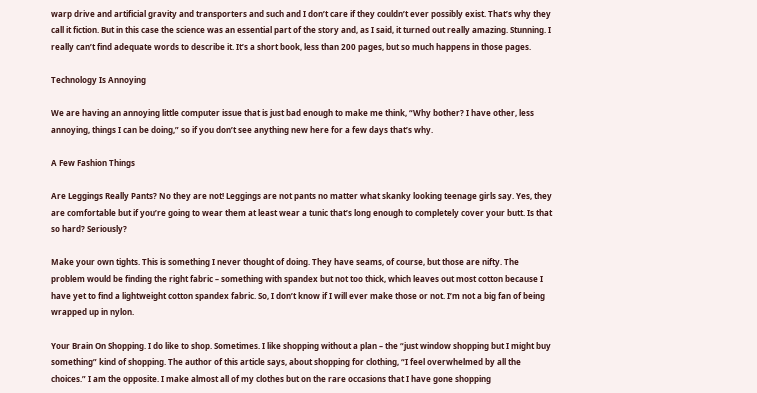warp drive and artificial gravity and transporters and such and I don’t care if they couldn’t ever possibly exist. That’s why they call it fiction. But in this case the science was an essential part of the story and, as I said, it turned out really amazing. Stunning. I really can’t find adequate words to describe it. It’s a short book, less than 200 pages, but so much happens in those pages.

Technology Is Annoying

We are having an annoying little computer issue that is just bad enough to make me think, “Why bother? I have other, less annoying, things I can be doing,” so if you don’t see anything new here for a few days that’s why.

A Few Fashion Things

Are Leggings Really Pants? No they are not! Leggings are not pants no matter what skanky looking teenage girls say. Yes, they are comfortable but if you’re going to wear them at least wear a tunic that’s long enough to completely cover your butt. Is that so hard? Seriously?

Make your own tights. This is something I never thought of doing. They have seams, of course, but those are nifty. The problem would be finding the right fabric – something with spandex but not too thick, which leaves out most cotton because I have yet to find a lightweight cotton spandex fabric. So, I don’t know if I will ever make those or not. I’m not a big fan of being wrapped up in nylon.

Your Brain On Shopping. I do like to shop. Sometimes. I like shopping without a plan – the “just window shopping but I might buy something” kind of shopping. The author of this article says, about shopping for clothing, “I feel overwhelmed by all the choices.” I am the opposite. I make almost all of my clothes but on the rare occasions that I have gone shopping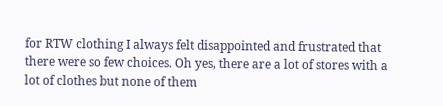for RTW clothing I always felt disappointed and frustrated that there were so few choices. Oh yes, there are a lot of stores with a lot of clothes but none of them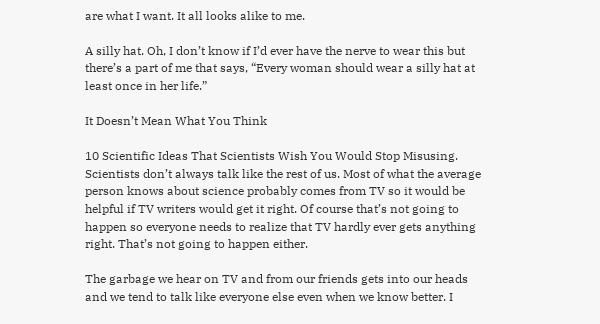are what I want. It all looks alike to me.

A silly hat. Oh, I don’t know if I’d ever have the nerve to wear this but there’s a part of me that says, “Every woman should wear a silly hat at least once in her life.”

It Doesn’t Mean What You Think

10 Scientific Ideas That Scientists Wish You Would Stop Misusing. Scientists don’t always talk like the rest of us. Most of what the average person knows about science probably comes from TV so it would be helpful if TV writers would get it right. Of course that’s not going to happen so everyone needs to realize that TV hardly ever gets anything right. That’s not going to happen either.

The garbage we hear on TV and from our friends gets into our heads and we tend to talk like everyone else even when we know better. I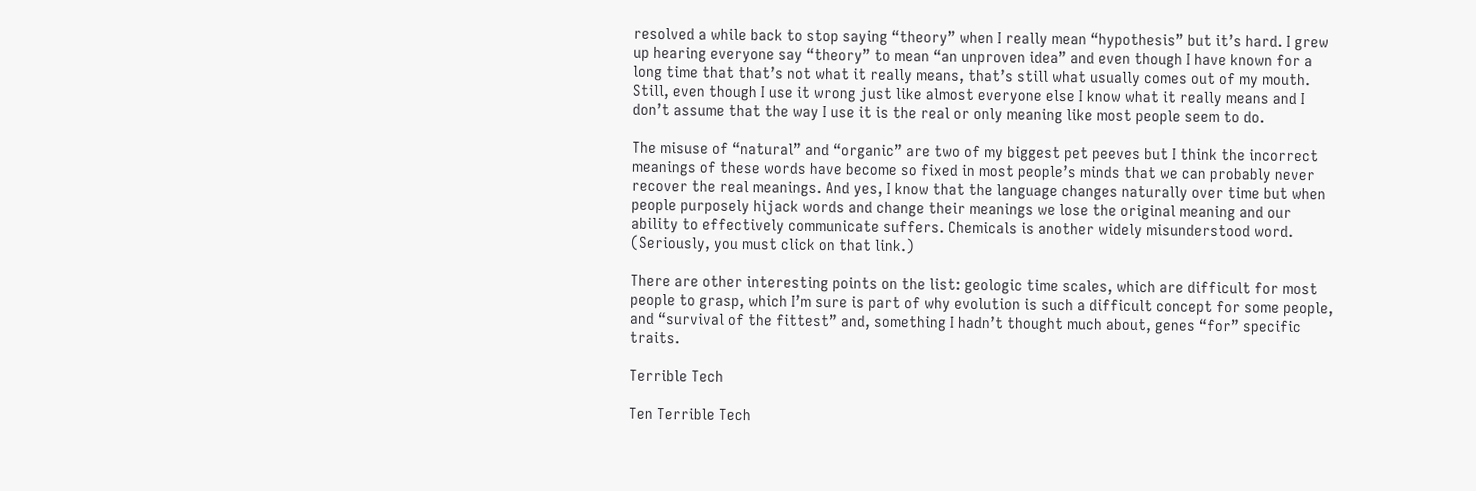resolved a while back to stop saying “theory” when I really mean “hypothesis” but it’s hard. I grew up hearing everyone say “theory” to mean “an unproven idea” and even though I have known for a long time that that’s not what it really means, that’s still what usually comes out of my mouth. Still, even though I use it wrong just like almost everyone else I know what it really means and I don’t assume that the way I use it is the real or only meaning like most people seem to do.

The misuse of “natural” and “organic” are two of my biggest pet peeves but I think the incorrect meanings of these words have become so fixed in most people’s minds that we can probably never recover the real meanings. And yes, I know that the language changes naturally over time but when people purposely hijack words and change their meanings we lose the original meaning and our ability to effectively communicate suffers. Chemicals is another widely misunderstood word. (Seriously, you must click on that link.)

There are other interesting points on the list: geologic time scales, which are difficult for most people to grasp, which I’m sure is part of why evolution is such a difficult concept for some people, and “survival of the fittest” and, something I hadn’t thought much about, genes “for” specific traits.

Terrible Tech

Ten Terrible Tech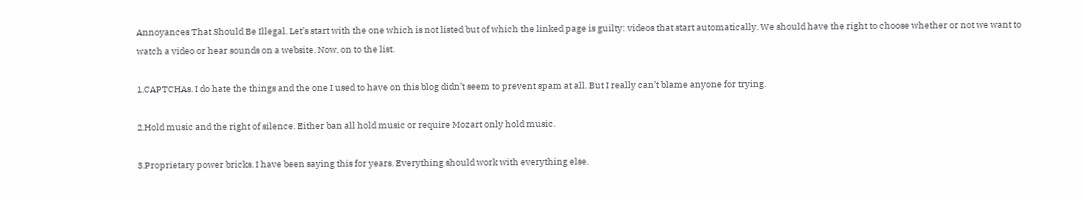Annoyances That Should Be Illegal. Let’s start with the one which is not listed but of which the linked page is guilty: videos that start automatically. We should have the right to choose whether or not we want to watch a video or hear sounds on a website. Now, on to the list.

1.CAPTCHAs. I do hate the things and the one I used to have on this blog didn’t seem to prevent spam at all. But I really can’t blame anyone for trying.

2.Hold music and the right of silence. Either ban all hold music or require Mozart only hold music.

3.Proprietary power bricks. I have been saying this for years. Everything should work with everything else.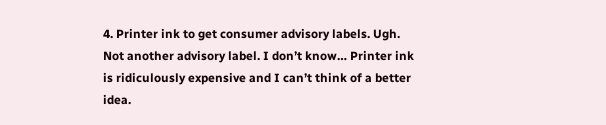4. Printer ink to get consumer advisory labels. Ugh. Not another advisory label. I don’t know… Printer ink is ridiculously expensive and I can’t think of a better idea.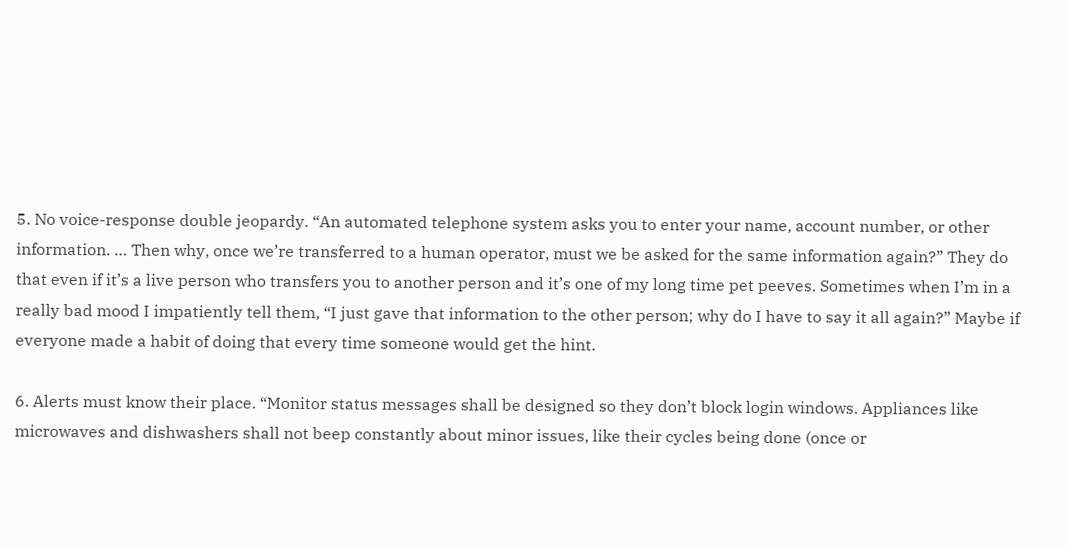5. No voice-response double jeopardy. “An automated telephone system asks you to enter your name, account number, or other information. … Then why, once we’re transferred to a human operator, must we be asked for the same information again?” They do that even if it’s a live person who transfers you to another person and it’s one of my long time pet peeves. Sometimes when I’m in a really bad mood I impatiently tell them, “I just gave that information to the other person; why do I have to say it all again?” Maybe if everyone made a habit of doing that every time someone would get the hint.

6. Alerts must know their place. “Monitor status messages shall be designed so they don’t block login windows. Appliances like microwaves and dishwashers shall not beep constantly about minor issues, like their cycles being done (once or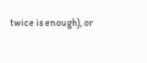twice is enough), or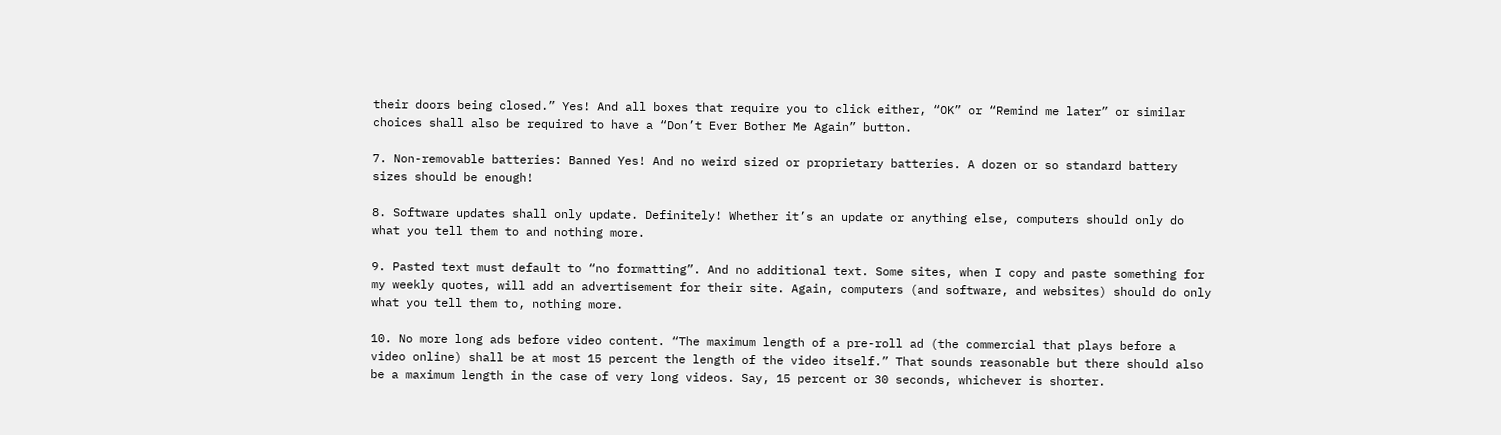their doors being closed.” Yes! And all boxes that require you to click either, “OK” or “Remind me later” or similar choices shall also be required to have a “Don’t Ever Bother Me Again” button.

7. Non-removable batteries: Banned Yes! And no weird sized or proprietary batteries. A dozen or so standard battery sizes should be enough!

8. Software updates shall only update. Definitely! Whether it’s an update or anything else, computers should only do what you tell them to and nothing more.

9. Pasted text must default to “no formatting”. And no additional text. Some sites, when I copy and paste something for my weekly quotes, will add an advertisement for their site. Again, computers (and software, and websites) should do only what you tell them to, nothing more.

10. No more long ads before video content. “The maximum length of a pre-roll ad (the commercial that plays before a video online) shall be at most 15 percent the length of the video itself.” That sounds reasonable but there should also be a maximum length in the case of very long videos. Say, 15 percent or 30 seconds, whichever is shorter.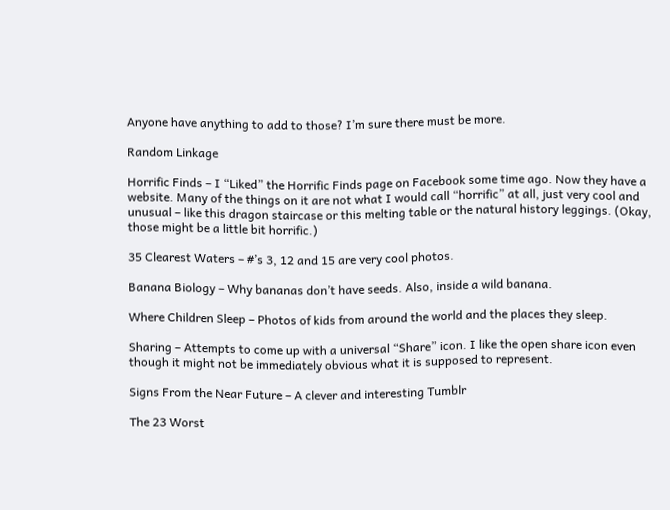Anyone have anything to add to those? I’m sure there must be more.

Random Linkage

Horrific Finds – I “Liked” the Horrific Finds page on Facebook some time ago. Now they have a website. Many of the things on it are not what I would call “horrific” at all, just very cool and unusual – like this dragon staircase or this melting table or the natural history leggings. (Okay, those might be a little bit horrific.)

35 Clearest Waters – #’s 3, 12 and 15 are very cool photos.

Banana Biology – Why bananas don’t have seeds. Also, inside a wild banana.

Where Children Sleep – Photos of kids from around the world and the places they sleep.

Sharing – Attempts to come up with a universal “Share” icon. I like the open share icon even though it might not be immediately obvious what it is supposed to represent.

Signs From the Near Future – A clever and interesting Tumblr

The 23 Worst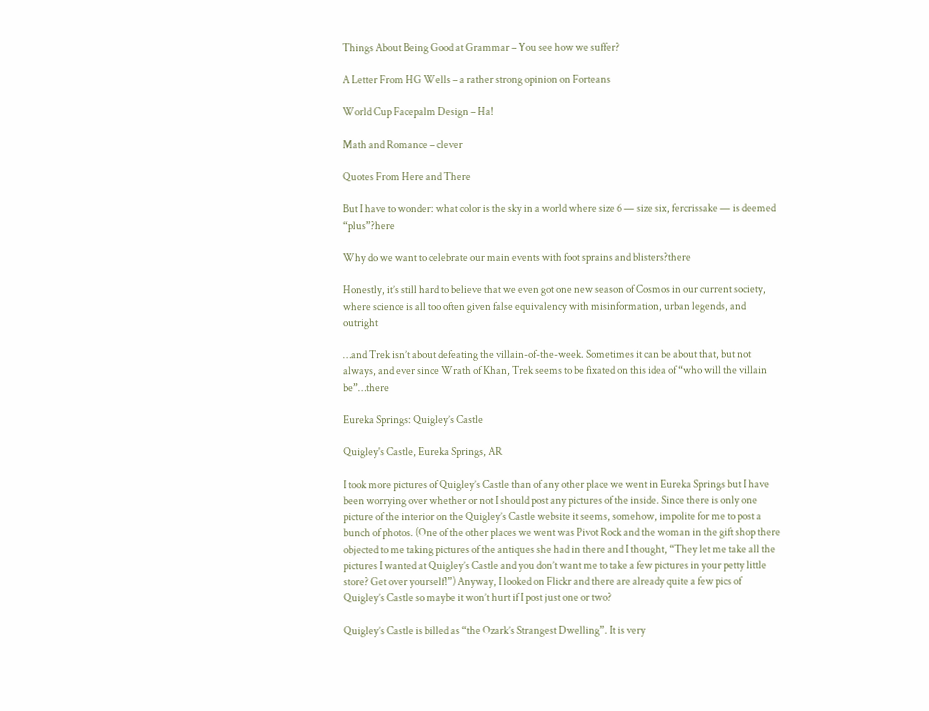Things About Being Good at Grammar – You see how we suffer?

A Letter From HG Wells – a rather strong opinion on Forteans

World Cup Facepalm Design – Ha!

Math and Romance – clever

Quotes From Here and There

But I have to wonder: what color is the sky in a world where size 6 — size six, fercrissake — is deemed “plus”?here

Why do we want to celebrate our main events with foot sprains and blisters?there

Honestly, it’s still hard to believe that we even got one new season of Cosmos in our current society, where science is all too often given false equivalency with misinformation, urban legends, and outright

…and Trek isn’t about defeating the villain-of-the-week. Sometimes it can be about that, but not always, and ever since Wrath of Khan, Trek seems to be fixated on this idea of “who will the villain be”…there

Eureka Springs: Quigley’s Castle

Quigley's Castle, Eureka Springs, AR

I took more pictures of Quigley’s Castle than of any other place we went in Eureka Springs but I have been worrying over whether or not I should post any pictures of the inside. Since there is only one picture of the interior on the Quigley’s Castle website it seems, somehow, impolite for me to post a bunch of photos. (One of the other places we went was Pivot Rock and the woman in the gift shop there objected to me taking pictures of the antiques she had in there and I thought, “They let me take all the pictures I wanted at Quigley’s Castle and you don’t want me to take a few pictures in your petty little store? Get over yourself!”) Anyway, I looked on Flickr and there are already quite a few pics of Quigley’s Castle so maybe it won’t hurt if I post just one or two?

Quigley’s Castle is billed as “the Ozark’s Strangest Dwelling”. It is very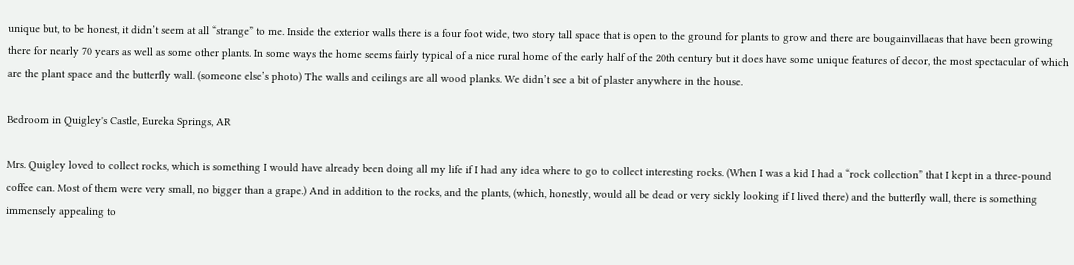unique but, to be honest, it didn’t seem at all “strange” to me. Inside the exterior walls there is a four foot wide, two story tall space that is open to the ground for plants to grow and there are bougainvillaeas that have been growing there for nearly 70 years as well as some other plants. In some ways the home seems fairly typical of a nice rural home of the early half of the 20th century but it does have some unique features of decor, the most spectacular of which are the plant space and the butterfly wall. (someone else’s photo) The walls and ceilings are all wood planks. We didn’t see a bit of plaster anywhere in the house.

Bedroom in Quigley's Castle, Eureka Springs, AR

Mrs. Quigley loved to collect rocks, which is something I would have already been doing all my life if I had any idea where to go to collect interesting rocks. (When I was a kid I had a “rock collection” that I kept in a three-pound coffee can. Most of them were very small, no bigger than a grape.) And in addition to the rocks, and the plants, (which, honestly, would all be dead or very sickly looking if I lived there) and the butterfly wall, there is something immensely appealing to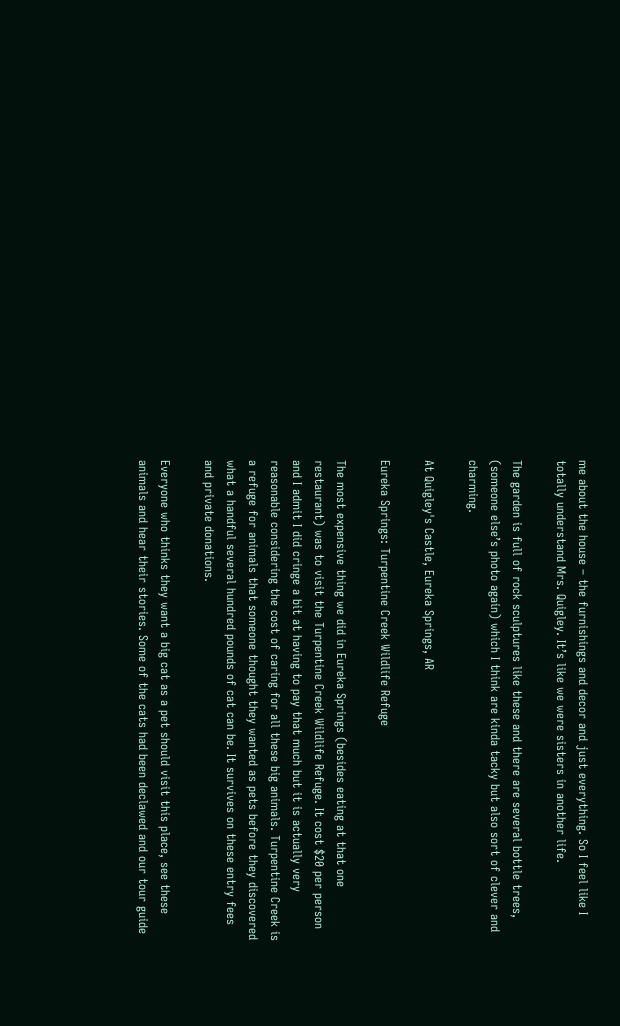me about the house – the furnishings and decor and just everything. So I feel like I totally understand Mrs. Quigley. It’s like we were sisters in another life.

The garden is full of rock sculptures like these and there are several bottle trees, (someone else’s photo again) which I think are kinda tacky but also sort of clever and charming.

At Quigley's Castle, Eureka Springs, AR

Eureka Springs: Turpentine Creek Wildlife Refuge

The most expensive thing we did in Eureka Springs (besides eating at that one restaurant) was to visit the Turpentine Creek Wildlife Refuge. It cost $20 per person and I admit I did cringe a bit at having to pay that much but it is actually very reasonable considering the cost of caring for all these big animals. Turpentine Creek is a refuge for animals that someone thought they wanted as pets before they discovered what a handful several hundred pounds of cat can be. It survives on these entry fees and private donations.

Everyone who thinks they want a big cat as a pet should visit this place, see these animals and hear their stories. Some of the cats had been declawed and our tour guide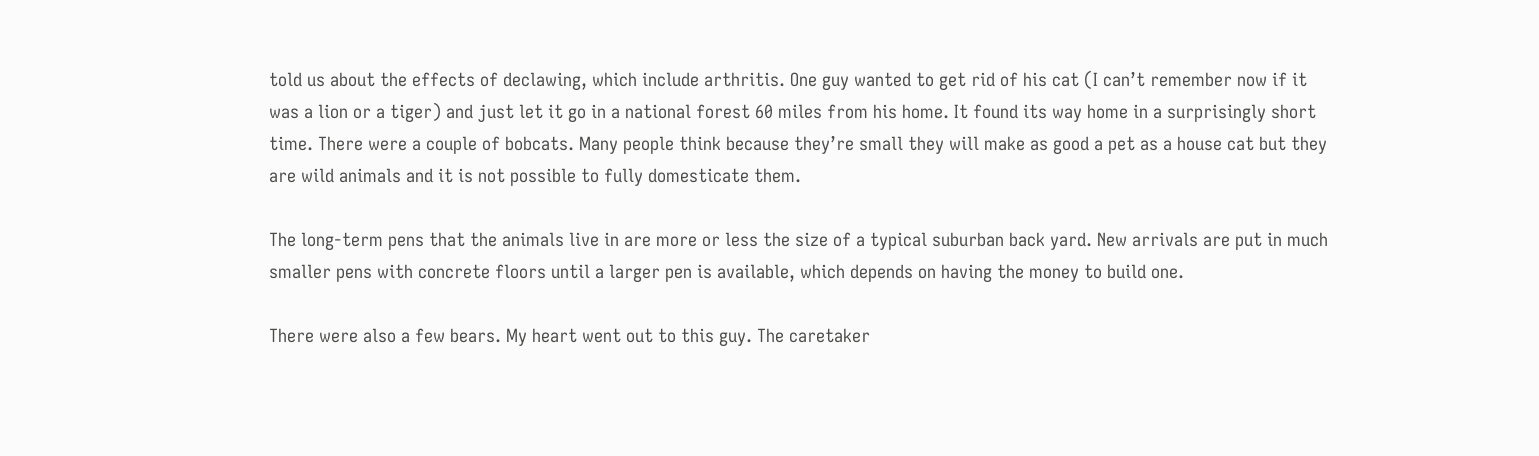told us about the effects of declawing, which include arthritis. One guy wanted to get rid of his cat (I can’t remember now if it was a lion or a tiger) and just let it go in a national forest 60 miles from his home. It found its way home in a surprisingly short time. There were a couple of bobcats. Many people think because they’re small they will make as good a pet as a house cat but they are wild animals and it is not possible to fully domesticate them.

The long-term pens that the animals live in are more or less the size of a typical suburban back yard. New arrivals are put in much smaller pens with concrete floors until a larger pen is available, which depends on having the money to build one.

There were also a few bears. My heart went out to this guy. The caretaker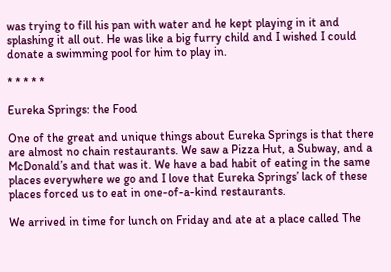was trying to fill his pan with water and he kept playing in it and splashing it all out. He was like a big furry child and I wished I could donate a swimming pool for him to play in.

* * * * *

Eureka Springs: the Food

One of the great and unique things about Eureka Springs is that there are almost no chain restaurants. We saw a Pizza Hut, a Subway, and a McDonald’s and that was it. We have a bad habit of eating in the same places everywhere we go and I love that Eureka Springs’ lack of these places forced us to eat in one-of-a-kind restaurants.

We arrived in time for lunch on Friday and ate at a place called The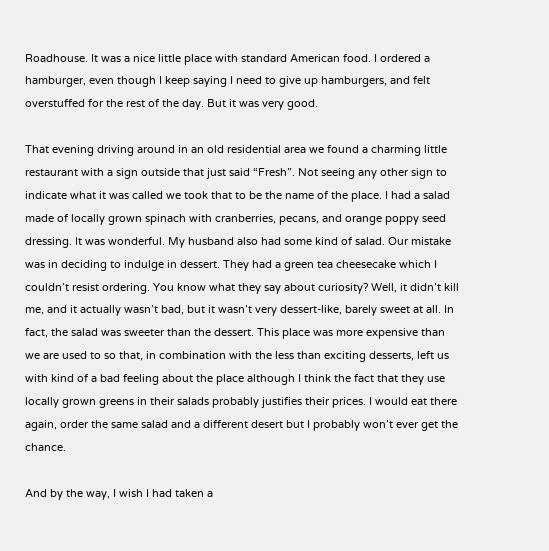Roadhouse. It was a nice little place with standard American food. I ordered a hamburger, even though I keep saying I need to give up hamburgers, and felt overstuffed for the rest of the day. But it was very good.

That evening driving around in an old residential area we found a charming little restaurant with a sign outside that just said “Fresh”. Not seeing any other sign to indicate what it was called we took that to be the name of the place. I had a salad made of locally grown spinach with cranberries, pecans, and orange poppy seed dressing. It was wonderful. My husband also had some kind of salad. Our mistake was in deciding to indulge in dessert. They had a green tea cheesecake which I couldn’t resist ordering. You know what they say about curiosity? Well, it didn’t kill me, and it actually wasn’t bad, but it wasn’t very dessert-like, barely sweet at all. In fact, the salad was sweeter than the dessert. This place was more expensive than we are used to so that, in combination with the less than exciting desserts, left us with kind of a bad feeling about the place although I think the fact that they use locally grown greens in their salads probably justifies their prices. I would eat there again, order the same salad and a different desert but I probably won’t ever get the chance.

And by the way, I wish I had taken a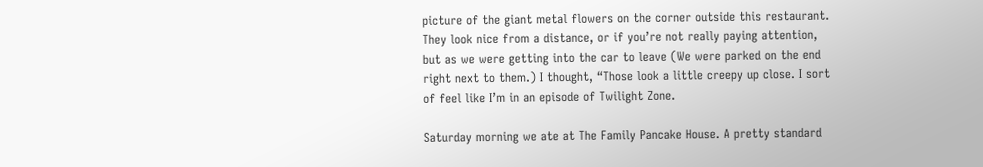picture of the giant metal flowers on the corner outside this restaurant. They look nice from a distance, or if you’re not really paying attention, but as we were getting into the car to leave (We were parked on the end right next to them.) I thought, “Those look a little creepy up close. I sort of feel like I’m in an episode of Twilight Zone.

Saturday morning we ate at The Family Pancake House. A pretty standard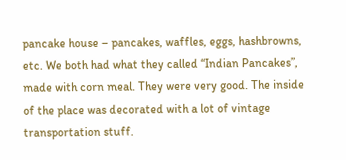pancake house – pancakes, waffles, eggs, hashbrowns, etc. We both had what they called “Indian Pancakes”, made with corn meal. They were very good. The inside of the place was decorated with a lot of vintage transportation stuff.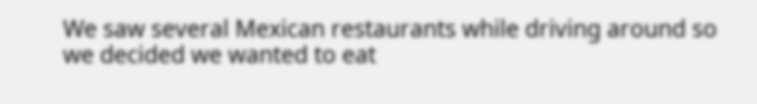We saw several Mexican restaurants while driving around so we decided we wanted to eat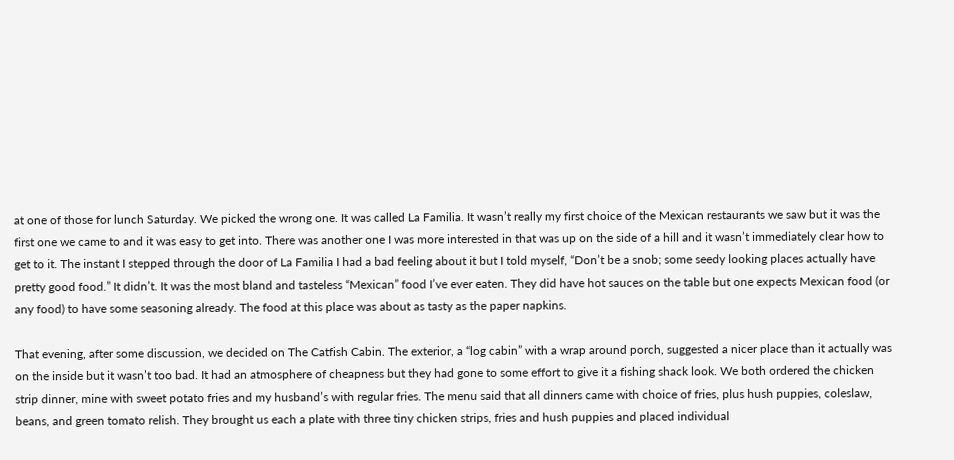at one of those for lunch Saturday. We picked the wrong one. It was called La Familia. It wasn’t really my first choice of the Mexican restaurants we saw but it was the first one we came to and it was easy to get into. There was another one I was more interested in that was up on the side of a hill and it wasn’t immediately clear how to get to it. The instant I stepped through the door of La Familia I had a bad feeling about it but I told myself, “Don’t be a snob; some seedy looking places actually have pretty good food.” It didn’t. It was the most bland and tasteless “Mexican” food I’ve ever eaten. They did have hot sauces on the table but one expects Mexican food (or any food) to have some seasoning already. The food at this place was about as tasty as the paper napkins.

That evening, after some discussion, we decided on The Catfish Cabin. The exterior, a “log cabin” with a wrap around porch, suggested a nicer place than it actually was on the inside but it wasn’t too bad. It had an atmosphere of cheapness but they had gone to some effort to give it a fishing shack look. We both ordered the chicken strip dinner, mine with sweet potato fries and my husband’s with regular fries. The menu said that all dinners came with choice of fries, plus hush puppies, coleslaw, beans, and green tomato relish. They brought us each a plate with three tiny chicken strips, fries and hush puppies and placed individual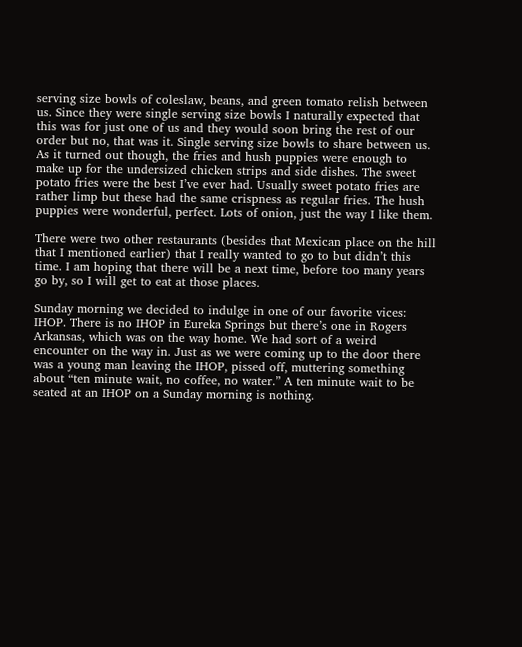serving size bowls of coleslaw, beans, and green tomato relish between us. Since they were single serving size bowls I naturally expected that this was for just one of us and they would soon bring the rest of our order but no, that was it. Single serving size bowls to share between us. As it turned out though, the fries and hush puppies were enough to make up for the undersized chicken strips and side dishes. The sweet potato fries were the best I’ve ever had. Usually sweet potato fries are rather limp but these had the same crispness as regular fries. The hush puppies were wonderful, perfect. Lots of onion, just the way I like them.

There were two other restaurants (besides that Mexican place on the hill that I mentioned earlier) that I really wanted to go to but didn’t this time. I am hoping that there will be a next time, before too many years go by, so I will get to eat at those places.

Sunday morning we decided to indulge in one of our favorite vices: IHOP. There is no IHOP in Eureka Springs but there’s one in Rogers Arkansas, which was on the way home. We had sort of a weird encounter on the way in. Just as we were coming up to the door there was a young man leaving the IHOP, pissed off, muttering something about “ten minute wait, no coffee, no water.” A ten minute wait to be seated at an IHOP on a Sunday morning is nothing.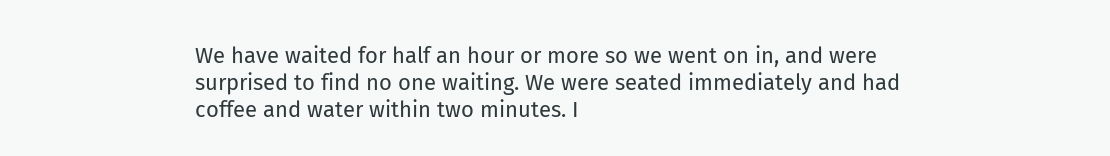We have waited for half an hour or more so we went on in, and were surprised to find no one waiting. We were seated immediately and had coffee and water within two minutes. I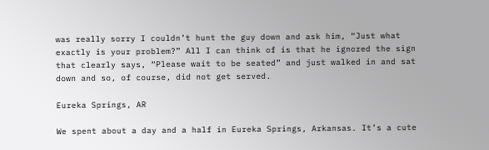was really sorry I couldn’t hunt the guy down and ask him, “Just what exactly is your problem?” All I can think of is that he ignored the sign that clearly says, “Please wait to be seated” and just walked in and sat down and so, of course, did not get served.

Eureka Springs, AR

We spent about a day and a half in Eureka Springs, Arkansas. It’s a cute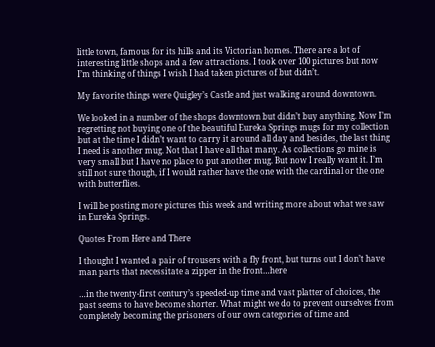little town, famous for its hills and its Victorian homes. There are a lot of interesting little shops and a few attractions. I took over 100 pictures but now I’m thinking of things I wish I had taken pictures of but didn’t.

My favorite things were Quigley’s Castle and just walking around downtown.

We looked in a number of the shops downtown but didn’t buy anything. Now I’m regretting not buying one of the beautiful Eureka Springs mugs for my collection but at the time I didn’t want to carry it around all day and besides, the last thing I need is another mug. Not that I have all that many. As collections go mine is very small but I have no place to put another mug. But now I really want it. I’m still not sure though, if I would rather have the one with the cardinal or the one with butterflies.

I will be posting more pictures this week and writing more about what we saw in Eureka Springs.

Quotes From Here and There

I thought I wanted a pair of trousers with a fly front, but turns out I don’t have man parts that necessitate a zipper in the front…here

…in the twenty-first century’s speeded-up time and vast platter of choices, the past seems to have become shorter. What might we do to prevent ourselves from completely becoming the prisoners of our own categories of time and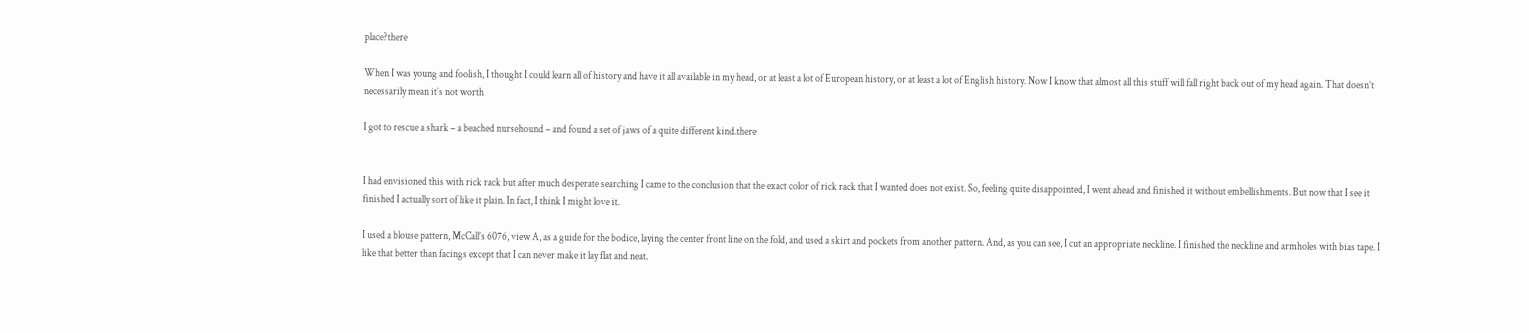place?there

When I was young and foolish, I thought I could learn all of history and have it all available in my head, or at least a lot of European history, or at least a lot of English history. Now I know that almost all this stuff will fall right back out of my head again. That doesn’t necessarily mean it’s not worth

I got to rescue a shark – a beached nursehound – and found a set of jaws of a quite different kind.there


I had envisioned this with rick rack but after much desperate searching I came to the conclusion that the exact color of rick rack that I wanted does not exist. So, feeling quite disappointed, I went ahead and finished it without embellishments. But now that I see it finished I actually sort of like it plain. In fact, I think I might love it.

I used a blouse pattern, McCall’s 6076, view A, as a guide for the bodice, laying the center front line on the fold, and used a skirt and pockets from another pattern. And, as you can see, I cut an appropriate neckline. I finished the neckline and armholes with bias tape. I like that better than facings except that I can never make it lay flat and neat.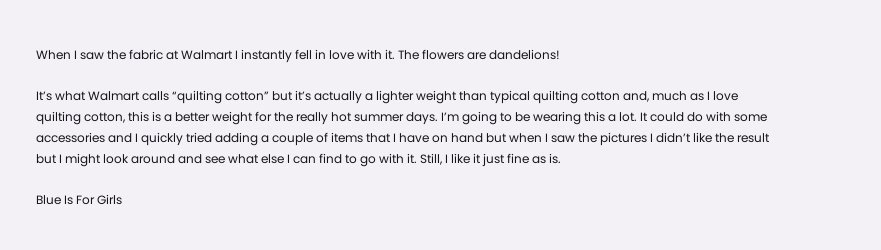When I saw the fabric at Walmart I instantly fell in love with it. The flowers are dandelions!

It’s what Walmart calls “quilting cotton” but it’s actually a lighter weight than typical quilting cotton and, much as I love quilting cotton, this is a better weight for the really hot summer days. I’m going to be wearing this a lot. It could do with some accessories and I quickly tried adding a couple of items that I have on hand but when I saw the pictures I didn’t like the result but I might look around and see what else I can find to go with it. Still, I like it just fine as is.

Blue Is For Girls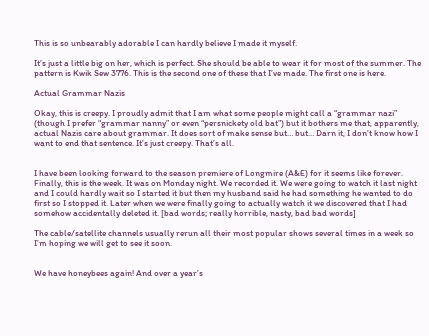This is so unbearably adorable I can hardly believe I made it myself.

It’s just a little big on her, which is perfect. She should be able to wear it for most of the summer. The pattern is Kwik Sew 3776. This is the second one of these that I’ve made. The first one is here.

Actual Grammar Nazis

Okay, this is creepy. I proudly admit that I am what some people might call a “grammar nazi” (though I prefer “grammar nanny” or even “persnickety old bat”) but it bothers me that, apparently, actual Nazis care about grammar. It does sort of make sense but… but… Darn it, I don’t know how I want to end that sentence. It’s just creepy. That’s all.


I have been looking forward to the season premiere of Longmire (A&E) for it seems like forever. Finally, this is the week. It was on Monday night. We recorded it. We were going to watch it last night and I could hardly wait so I started it but then my husband said he had something he wanted to do first so I stopped it. Later when we were finally going to actually watch it we discovered that I had somehow accidentally deleted it. [bad words; really horrible, nasty, bad bad words]

The cable/satellite channels usually rerun all their most popular shows several times in a week so I’m hoping we will get to see it soon.


We have honeybees again! And over a year’s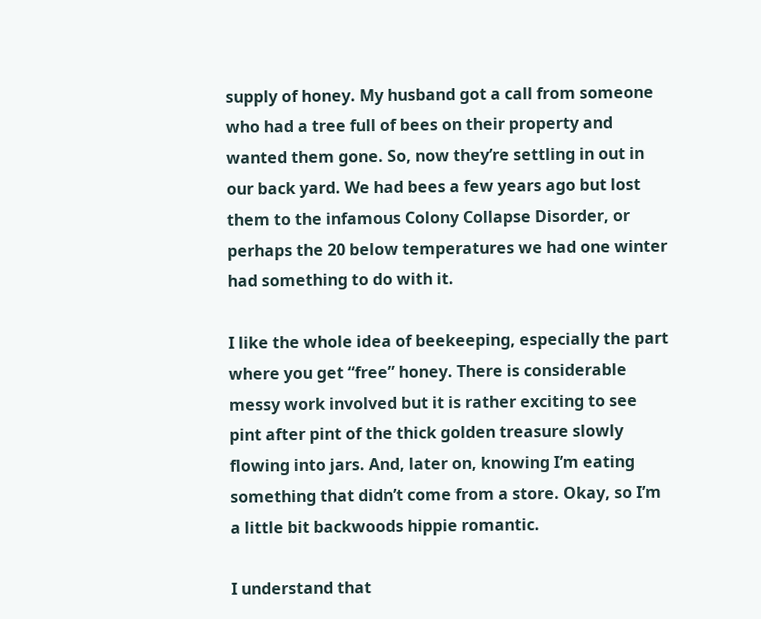supply of honey. My husband got a call from someone who had a tree full of bees on their property and wanted them gone. So, now they’re settling in out in our back yard. We had bees a few years ago but lost them to the infamous Colony Collapse Disorder, or perhaps the 20 below temperatures we had one winter had something to do with it.

I like the whole idea of beekeeping, especially the part where you get “free” honey. There is considerable messy work involved but it is rather exciting to see pint after pint of the thick golden treasure slowly flowing into jars. And, later on, knowing I’m eating something that didn’t come from a store. Okay, so I’m a little bit backwoods hippie romantic.

I understand that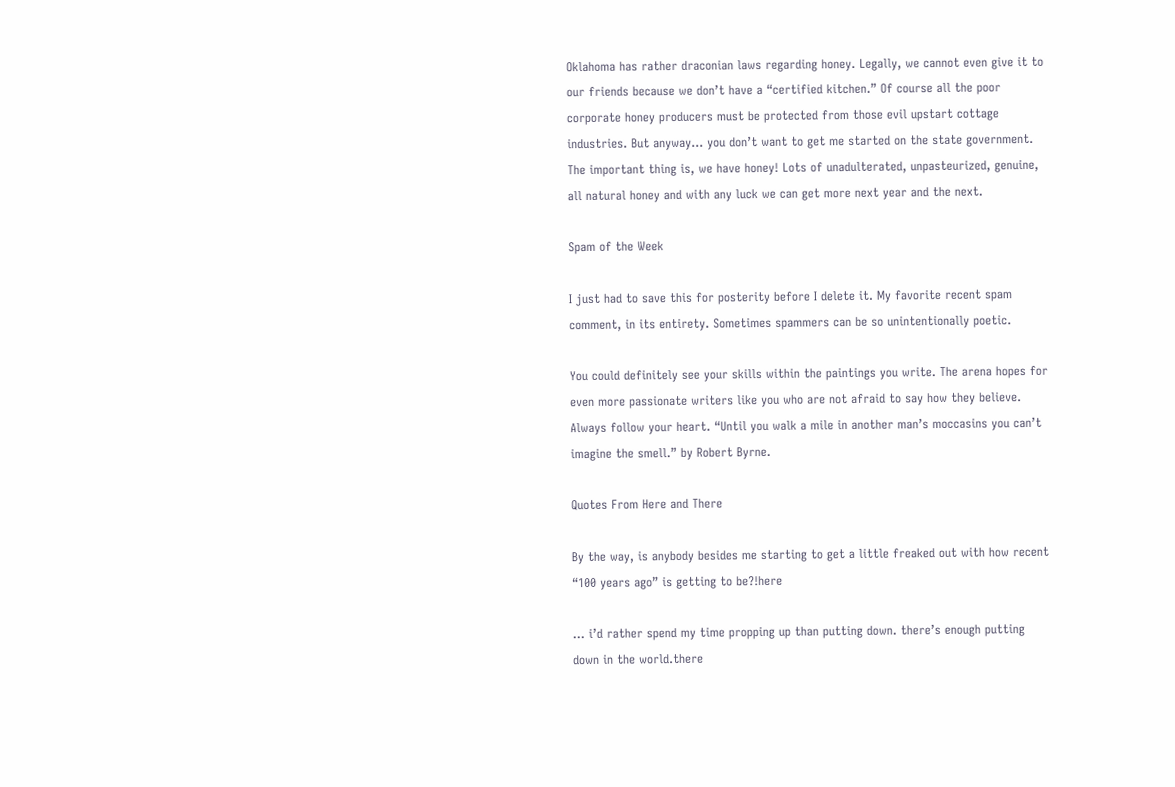Oklahoma has rather draconian laws regarding honey. Legally, we cannot even give it to our friends because we don’t have a “certified kitchen.” Of course all the poor corporate honey producers must be protected from those evil upstart cottage industries. But anyway… you don’t want to get me started on the state government. The important thing is, we have honey! Lots of unadulterated, unpasteurized, genuine, all natural honey and with any luck we can get more next year and the next.

Spam of the Week

I just had to save this for posterity before I delete it. My favorite recent spam comment, in its entirety. Sometimes spammers can be so unintentionally poetic.

You could definitely see your skills within the paintings you write. The arena hopes for even more passionate writers like you who are not afraid to say how they believe. Always follow your heart. “Until you walk a mile in another man’s moccasins you can’t imagine the smell.” by Robert Byrne.

Quotes From Here and There

By the way, is anybody besides me starting to get a little freaked out with how recent “100 years ago” is getting to be?!here

… i’d rather spend my time propping up than putting down. there’s enough putting down in the world.there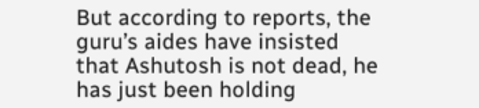But according to reports, the guru’s aides have insisted that Ashutosh is not dead, he has just been holding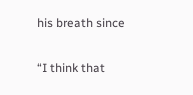his breath since

“I think that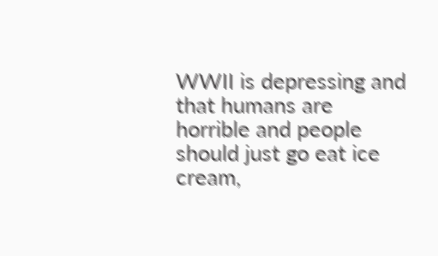WWII is depressing and that humans are horrible and people should just go eat ice cream,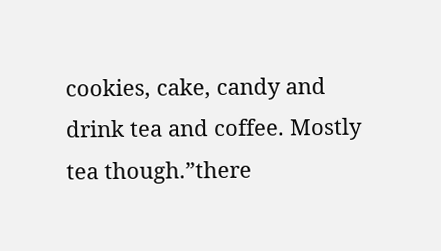cookies, cake, candy and drink tea and coffee. Mostly tea though.”there